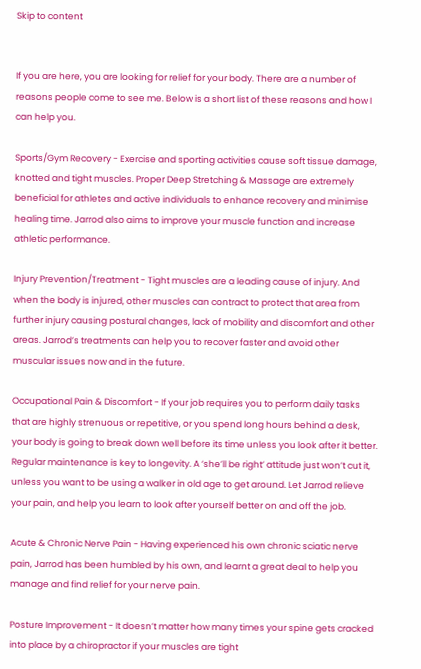Skip to content


If you are here, you are looking for relief for your body. There are a number of reasons people come to see me. Below is a short list of these reasons and how I can help you.

Sports/Gym Recovery - Exercise and sporting activities cause soft tissue damage, knotted and tight muscles. Proper Deep Stretching & Massage are extremely beneficial for athletes and active individuals to enhance recovery and minimise healing time. Jarrod also aims to improve your muscle function and increase athletic performance.

Injury Prevention/Treatment - Tight muscles are a leading cause of injury. And when the body is injured, other muscles can contract to protect that area from further injury causing postural changes, lack of mobility and discomfort and other areas. Jarrod’s treatments can help you to recover faster and avoid other muscular issues now and in the future.

Occupational Pain & Discomfort - If your job requires you to perform daily tasks that are highly strenuous or repetitive, or you spend long hours behind a desk, your body is going to break down well before its time unless you look after it better. Regular maintenance is key to longevity. A ‘she’ll be right’ attitude just won’t cut it, unless you want to be using a walker in old age to get around. Let Jarrod relieve your pain, and help you learn to look after yourself better on and off the job.

Acute & Chronic Nerve Pain - Having experienced his own chronic sciatic nerve pain, Jarrod has been humbled by his own, and learnt a great deal to help you manage and find relief for your nerve pain.

Posture Improvement - It doesn’t matter how many times your spine gets cracked into place by a chiropractor if your muscles are tight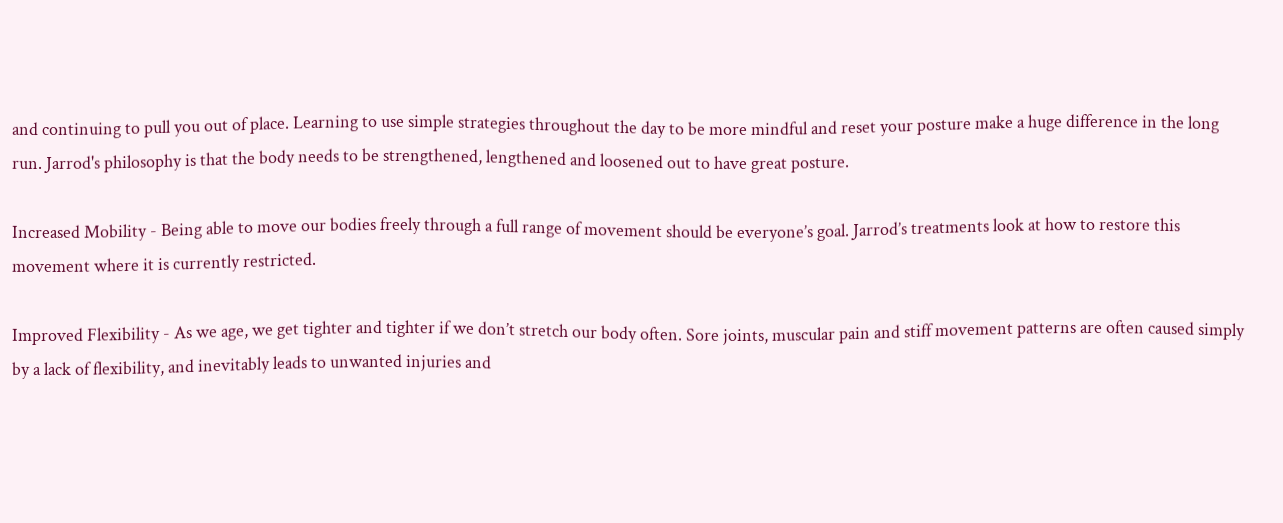and continuing to pull you out of place. Learning to use simple strategies throughout the day to be more mindful and reset your posture make a huge difference in the long run. Jarrod's philosophy is that the body needs to be strengthened, lengthened and loosened out to have great posture.

Increased Mobility - Being able to move our bodies freely through a full range of movement should be everyone’s goal. Jarrod’s treatments look at how to restore this movement where it is currently restricted.

Improved Flexibility - As we age, we get tighter and tighter if we don’t stretch our body often. Sore joints, muscular pain and stiff movement patterns are often caused simply by a lack of flexibility, and inevitably leads to unwanted injuries and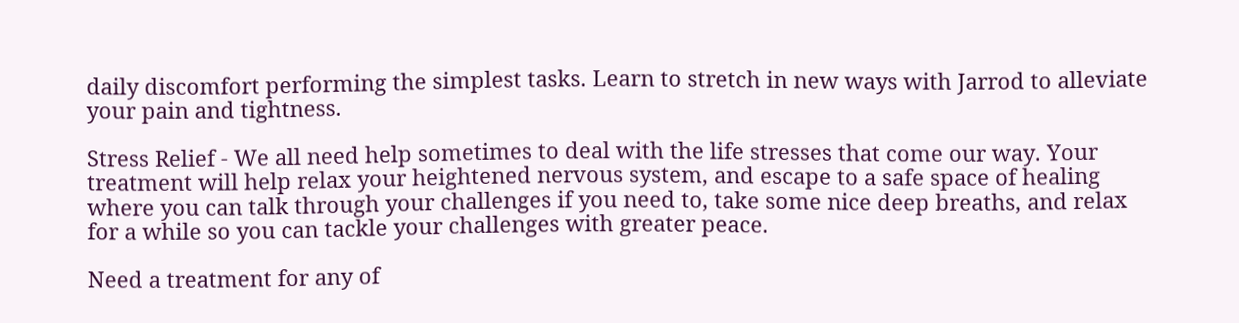daily discomfort performing the simplest tasks. Learn to stretch in new ways with Jarrod to alleviate your pain and tightness.

Stress Relief - We all need help sometimes to deal with the life stresses that come our way. Your treatment will help relax your heightened nervous system, and escape to a safe space of healing where you can talk through your challenges if you need to, take some nice deep breaths, and relax for a while so you can tackle your challenges with greater peace.

Need a treatment for any of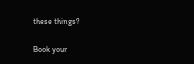these things?

Book your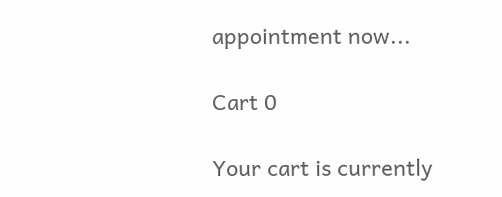appointment now...

Cart 0

Your cart is currently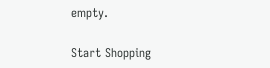empty.

Start Shopping